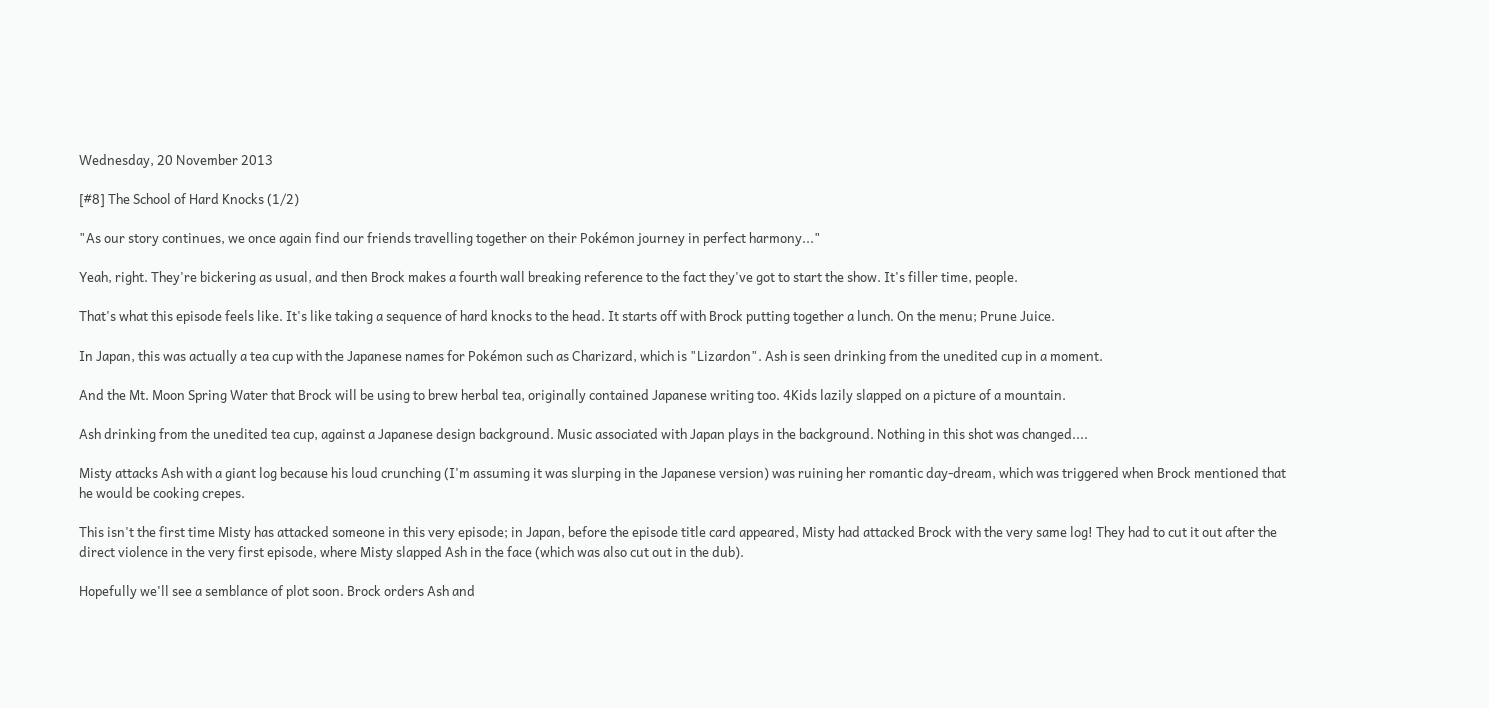Wednesday, 20 November 2013

[#8] The School of Hard Knocks (1/2)

"As our story continues, we once again find our friends travelling together on their Pokémon journey in perfect harmony..."

Yeah, right. They're bickering as usual, and then Brock makes a fourth wall breaking reference to the fact they've got to start the show. It's filler time, people.

That's what this episode feels like. It's like taking a sequence of hard knocks to the head. It starts off with Brock putting together a lunch. On the menu; Prune Juice.

In Japan, this was actually a tea cup with the Japanese names for Pokémon such as Charizard, which is "Lizardon". Ash is seen drinking from the unedited cup in a moment.

And the Mt. Moon Spring Water that Brock will be using to brew herbal tea, originally contained Japanese writing too. 4Kids lazily slapped on a picture of a mountain.

Ash drinking from the unedited tea cup, against a Japanese design background. Music associated with Japan plays in the background. Nothing in this shot was changed....

Misty attacks Ash with a giant log because his loud crunching (I'm assuming it was slurping in the Japanese version) was ruining her romantic day-dream, which was triggered when Brock mentioned that he would be cooking crepes.

This isn't the first time Misty has attacked someone in this very episode; in Japan, before the episode title card appeared, Misty had attacked Brock with the very same log! They had to cut it out after the direct violence in the very first episode, where Misty slapped Ash in the face (which was also cut out in the dub).

Hopefully we'll see a semblance of plot soon. Brock orders Ash and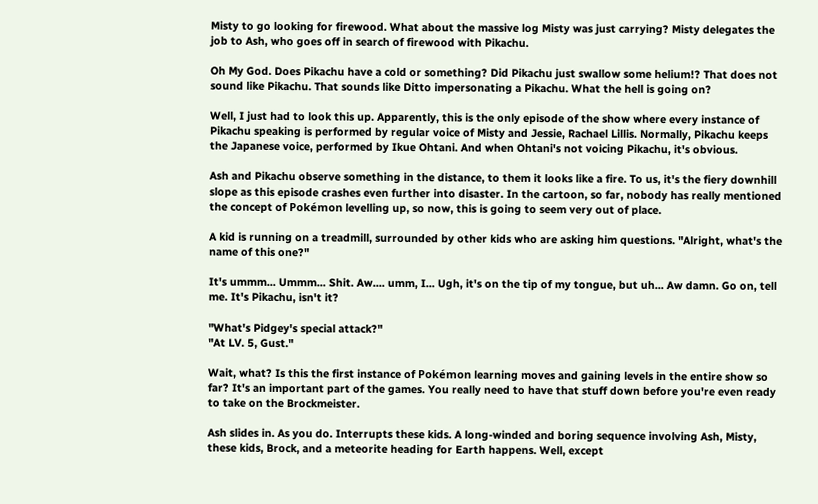Misty to go looking for firewood. What about the massive log Misty was just carrying? Misty delegates the job to Ash, who goes off in search of firewood with Pikachu.

Oh My God. Does Pikachu have a cold or something? Did Pikachu just swallow some helium!? That does not sound like Pikachu. That sounds like Ditto impersonating a Pikachu. What the hell is going on?

Well, I just had to look this up. Apparently, this is the only episode of the show where every instance of Pikachu speaking is performed by regular voice of Misty and Jessie, Rachael Lillis. Normally, Pikachu keeps the Japanese voice, performed by Ikue Ohtani. And when Ohtani's not voicing Pikachu, it's obvious.

Ash and Pikachu observe something in the distance, to them it looks like a fire. To us, it's the fiery downhill slope as this episode crashes even further into disaster. In the cartoon, so far, nobody has really mentioned the concept of Pokémon levelling up, so now, this is going to seem very out of place.

A kid is running on a treadmill, surrounded by other kids who are asking him questions. "Alright, what's the name of this one?"

It's ummm... Ummm... Shit. Aw.... umm, I... Ugh, it's on the tip of my tongue, but uh... Aw damn. Go on, tell me. It's Pikachu, isn't it?

"What's Pidgey's special attack?"
"At LV. 5, Gust."

Wait, what? Is this the first instance of Pokémon learning moves and gaining levels in the entire show so far? It's an important part of the games. You really need to have that stuff down before you're even ready to take on the Brockmeister.

Ash slides in. As you do. Interrupts these kids. A long-winded and boring sequence involving Ash, Misty, these kids, Brock, and a meteorite heading for Earth happens. Well, except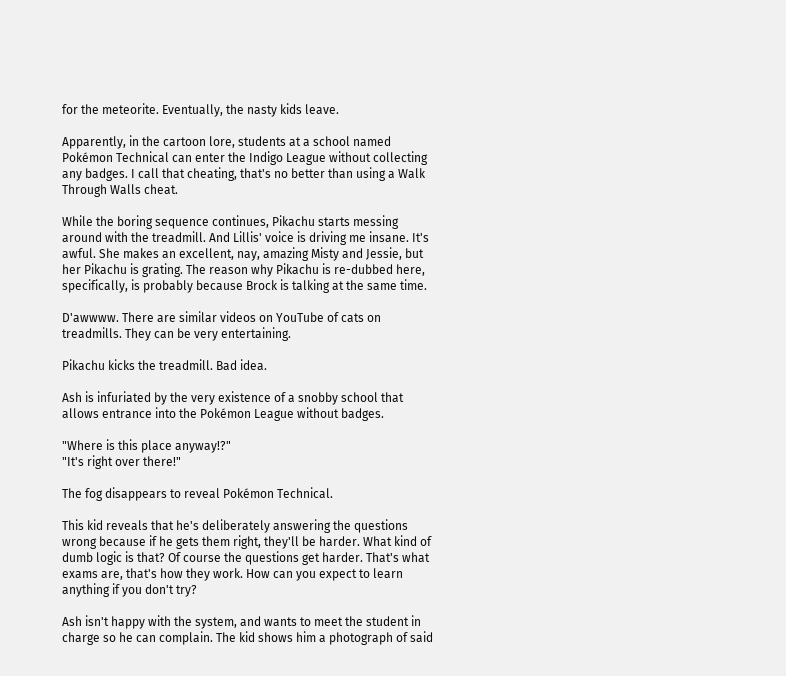for the meteorite. Eventually, the nasty kids leave.

Apparently, in the cartoon lore, students at a school named Pokémon Technical can enter the Indigo League without collecting any badges. I call that cheating, that's no better than using a Walk Through Walls cheat.

While the boring sequence continues, Pikachu starts messing around with the treadmill. And Lillis' voice is driving me insane. It's awful. She makes an excellent, nay, amazing Misty and Jessie, but her Pikachu is grating. The reason why Pikachu is re-dubbed here, specifically, is probably because Brock is talking at the same time.

D'awwww. There are similar videos on YouTube of cats on treadmills. They can be very entertaining.

Pikachu kicks the treadmill. Bad idea.

Ash is infuriated by the very existence of a snobby school that allows entrance into the Pokémon League without badges.

"Where is this place anyway!?"
"It's right over there!"

The fog disappears to reveal Pokémon Technical.

This kid reveals that he's deliberately answering the questions wrong because if he gets them right, they'll be harder. What kind of dumb logic is that? Of course the questions get harder. That's what exams are, that's how they work. How can you expect to learn anything if you don't try?

Ash isn't happy with the system, and wants to meet the student in charge so he can complain. The kid shows him a photograph of said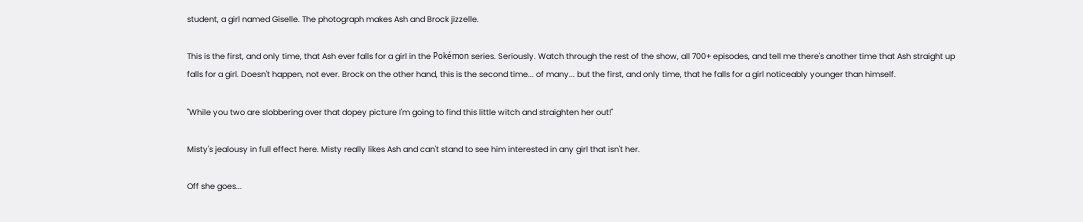student, a girl named Giselle. The photograph makes Ash and Brock jizzelle.

This is the first, and only time, that Ash ever falls for a girl in the Pokémon series. Seriously. Watch through the rest of the show, all 700+ episodes, and tell me there's another time that Ash straight up falls for a girl. Doesn't happen, not ever. Brock on the other hand, this is the second time... of many... but the first, and only time, that he falls for a girl noticeably younger than himself.

"While you two are slobbering over that dopey picture I'm going to find this little witch and straighten her out!"

Misty's jealousy in full effect here. Misty really likes Ash and can't stand to see him interested in any girl that isn't her.

Off she goes...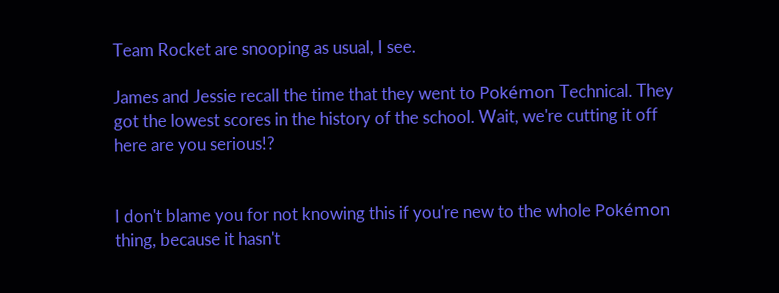Team Rocket are snooping as usual, I see.

James and Jessie recall the time that they went to Pokémon Technical. They got the lowest scores in the history of the school. Wait, we're cutting it off here are you serious!?


I don't blame you for not knowing this if you're new to the whole Pokémon thing, because it hasn't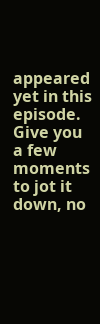appeared yet in this episode. Give you a few moments to jot it down, no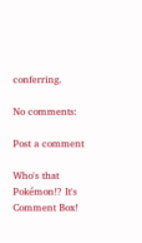conferring.

No comments:

Post a comment

Who's that Pokémon!? It's Comment Box!